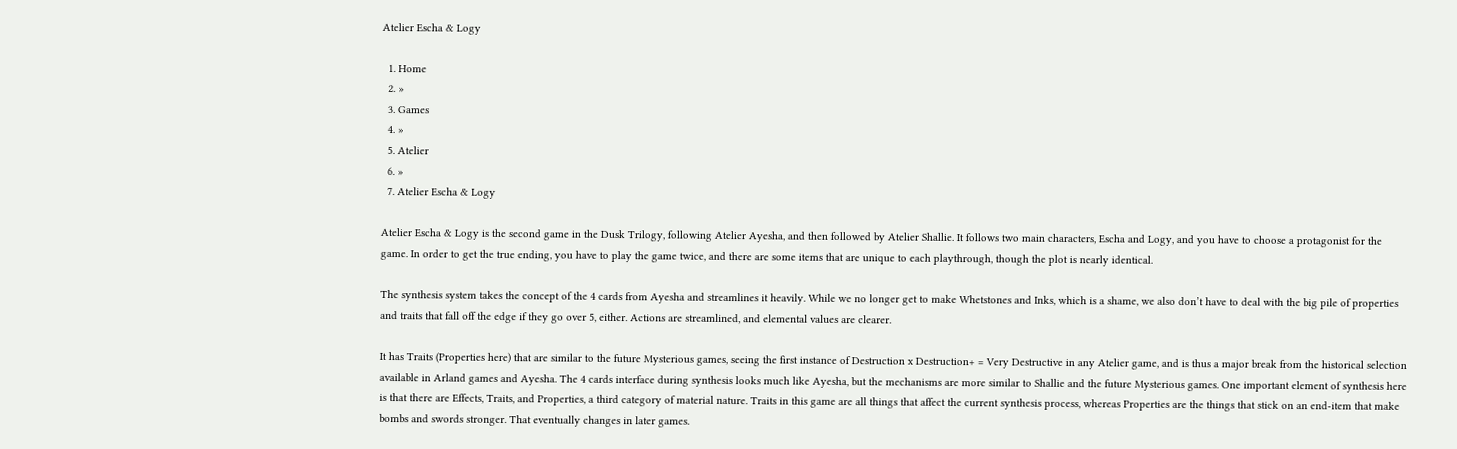Atelier Escha & Logy

  1. Home
  2. »
  3. Games
  4. »
  5. Atelier
  6. »
  7. Atelier Escha & Logy

Atelier Escha & Logy is the second game in the Dusk Trilogy, following Atelier Ayesha, and then followed by Atelier Shallie. It follows two main characters, Escha and Logy, and you have to choose a protagonist for the game. In order to get the true ending, you have to play the game twice, and there are some items that are unique to each playthrough, though the plot is nearly identical.

The synthesis system takes the concept of the 4 cards from Ayesha and streamlines it heavily. While we no longer get to make Whetstones and Inks, which is a shame, we also don’t have to deal with the big pile of properties and traits that fall off the edge if they go over 5, either. Actions are streamlined, and elemental values are clearer.

It has Traits (Properties here) that are similar to the future Mysterious games, seeing the first instance of Destruction x Destruction+ = Very Destructive in any Atelier game, and is thus a major break from the historical selection available in Arland games and Ayesha. The 4 cards interface during synthesis looks much like Ayesha, but the mechanisms are more similar to Shallie and the future Mysterious games. One important element of synthesis here is that there are Effects, Traits, and Properties, a third category of material nature. Traits in this game are all things that affect the current synthesis process, whereas Properties are the things that stick on an end-item that make bombs and swords stronger. That eventually changes in later games.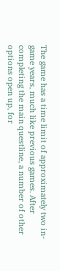The game has a time limit of approximately two in-game years, much like previous games. After completing the main questline, a number of other options open up, for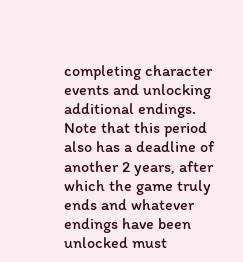completing character events and unlocking additional endings. Note that this period also has a deadline of another 2 years, after which the game truly ends and whatever endings have been unlocked must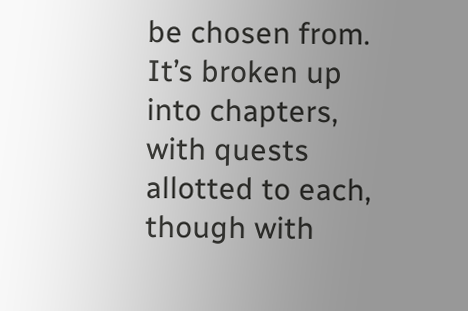be chosen from. It’s broken up into chapters, with quests allotted to each, though with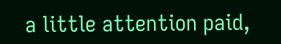a little attention paid,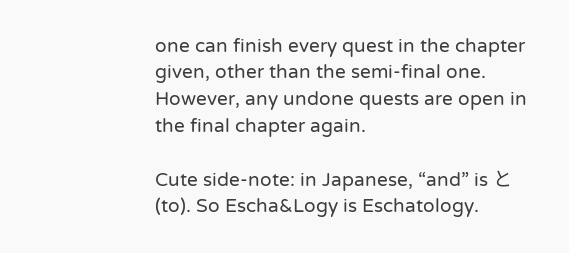one can finish every quest in the chapter given, other than the semi-final one. However, any undone quests are open in the final chapter again.

Cute side-note: in Japanese, “and” is と (to). So Escha&Logy is Eschatology.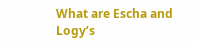What are Escha and Logy’s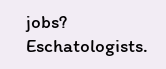jobs? Eschatologists.